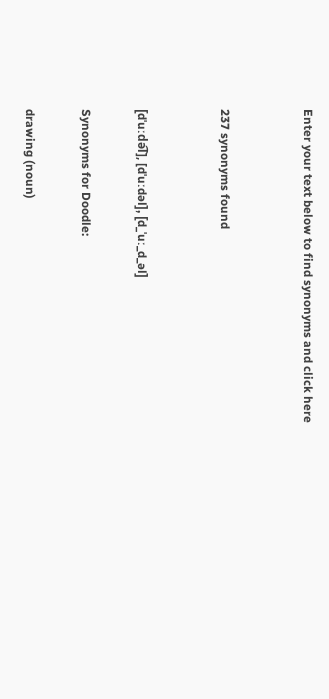Enter your text below to find synonyms and click here


237 synonyms found


[dˈuːdə͡l], [dˈuːdəl], [d_ˈuː_d_əl]

Synonyms for Doodle:

drawing (noun)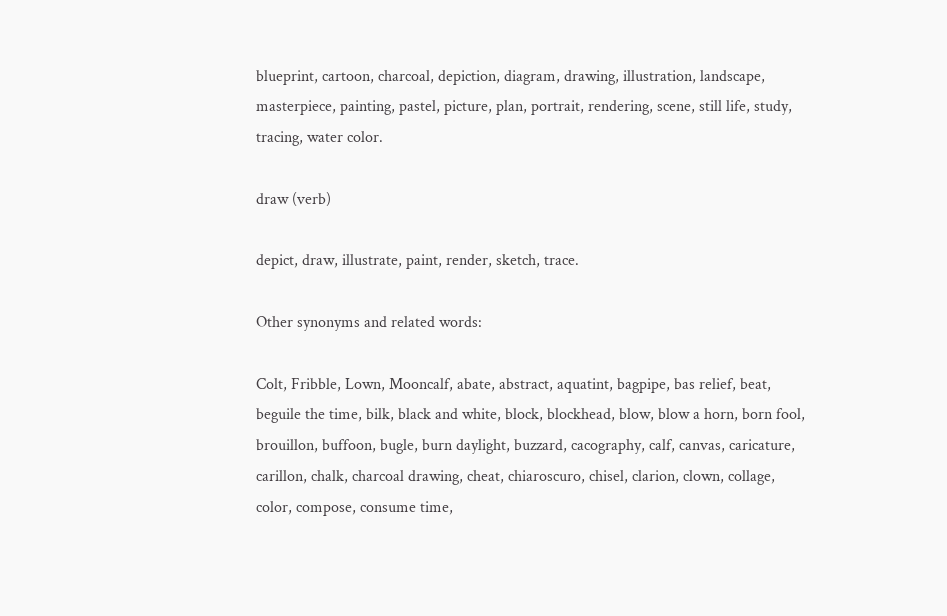blueprint, cartoon, charcoal, depiction, diagram, drawing, illustration, landscape, masterpiece, painting, pastel, picture, plan, portrait, rendering, scene, still life, study, tracing, water color.

draw (verb)

depict, draw, illustrate, paint, render, sketch, trace.

Other synonyms and related words:

Colt, Fribble, Lown, Mooncalf, abate, abstract, aquatint, bagpipe, bas relief, beat, beguile the time, bilk, black and white, block, blockhead, blow, blow a horn, born fool, brouillon, buffoon, bugle, burn daylight, buzzard, cacography, calf, canvas, caricature, carillon, chalk, charcoal drawing, cheat, chiaroscuro, chisel, clarion, clown, collage, color, compose, consume time,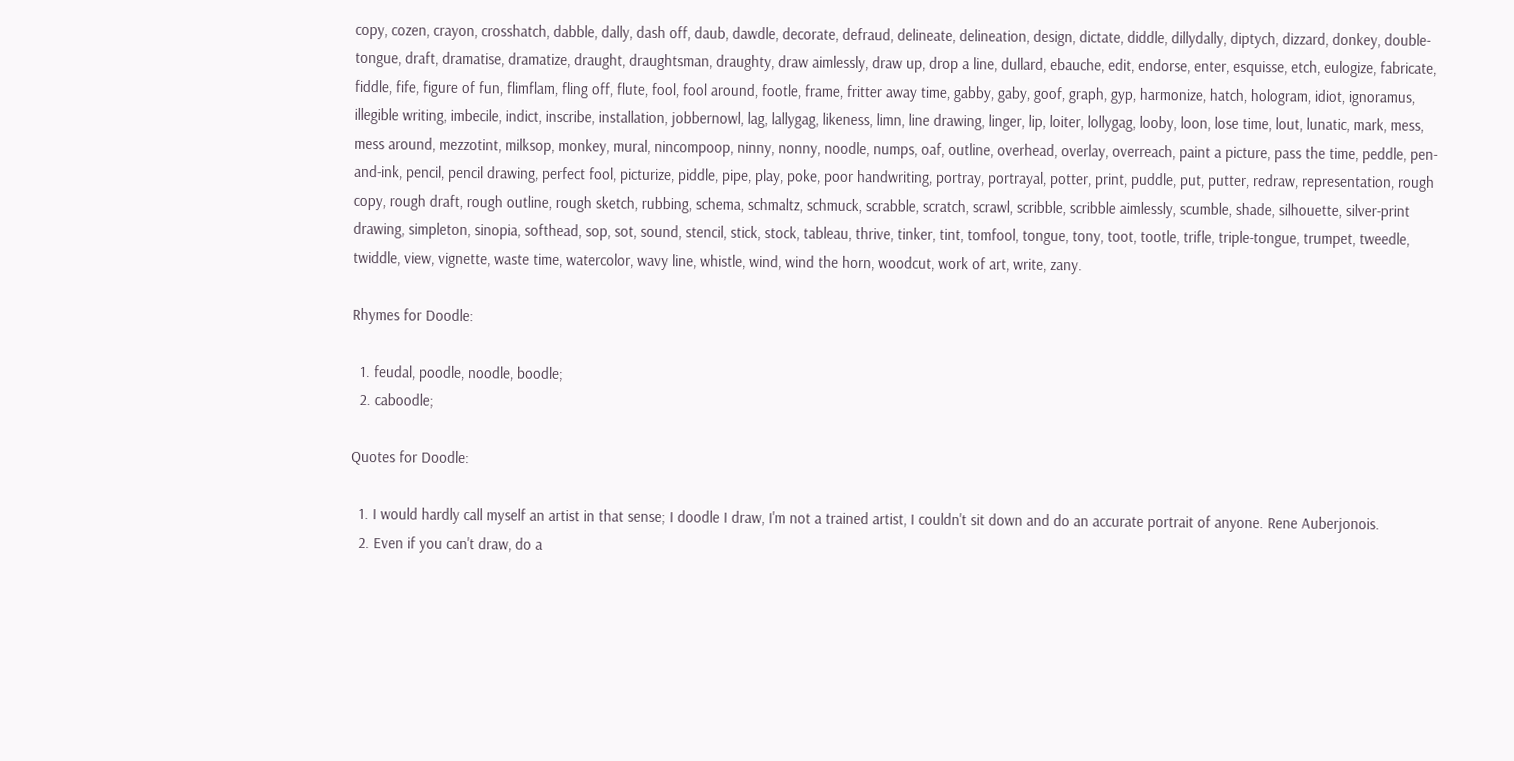copy, cozen, crayon, crosshatch, dabble, dally, dash off, daub, dawdle, decorate, defraud, delineate, delineation, design, dictate, diddle, dillydally, diptych, dizzard, donkey, double-tongue, draft, dramatise, dramatize, draught, draughtsman, draughty, draw aimlessly, draw up, drop a line, dullard, ebauche, edit, endorse, enter, esquisse, etch, eulogize, fabricate, fiddle, fife, figure of fun, flimflam, fling off, flute, fool, fool around, footle, frame, fritter away time, gabby, gaby, goof, graph, gyp, harmonize, hatch, hologram, idiot, ignoramus, illegible writing, imbecile, indict, inscribe, installation, jobbernowl, lag, lallygag, likeness, limn, line drawing, linger, lip, loiter, lollygag, looby, loon, lose time, lout, lunatic, mark, mess, mess around, mezzotint, milksop, monkey, mural, nincompoop, ninny, nonny, noodle, numps, oaf, outline, overhead, overlay, overreach, paint a picture, pass the time, peddle, pen-and-ink, pencil, pencil drawing, perfect fool, picturize, piddle, pipe, play, poke, poor handwriting, portray, portrayal, potter, print, puddle, put, putter, redraw, representation, rough copy, rough draft, rough outline, rough sketch, rubbing, schema, schmaltz, schmuck, scrabble, scratch, scrawl, scribble, scribble aimlessly, scumble, shade, silhouette, silver-print drawing, simpleton, sinopia, softhead, sop, sot, sound, stencil, stick, stock, tableau, thrive, tinker, tint, tomfool, tongue, tony, toot, tootle, trifle, triple-tongue, trumpet, tweedle, twiddle, view, vignette, waste time, watercolor, wavy line, whistle, wind, wind the horn, woodcut, work of art, write, zany.

Rhymes for Doodle:

  1. feudal, poodle, noodle, boodle;
  2. caboodle;

Quotes for Doodle:

  1. I would hardly call myself an artist in that sense; I doodle I draw, I'm not a trained artist, I couldn't sit down and do an accurate portrait of anyone. Rene Auberjonois.
  2. Even if you can't draw, do a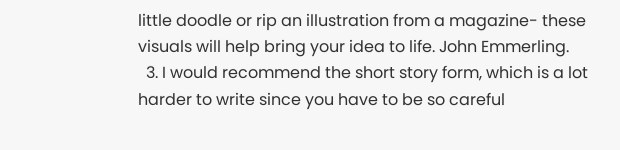little doodle or rip an illustration from a magazine- these visuals will help bring your idea to life. John Emmerling.
  3. I would recommend the short story form, which is a lot harder to write since you have to be so careful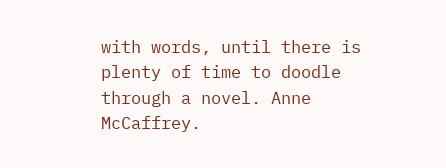with words, until there is plenty of time to doodle through a novel. Anne McCaffrey.